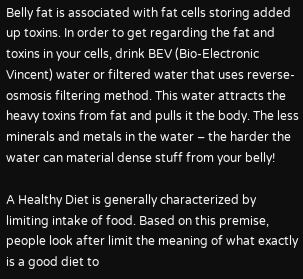Belly fat is associated with fat cells storing added up toxins. In order to get regarding the fat and toxins in your cells, drink BEV (Bio-Electronic Vincent) water or filtered water that uses reverse-osmosis filtering method. This water attracts the heavy toxins from fat and pulls it the body. The less minerals and metals in the water – the harder the water can material dense stuff from your belly!

A Healthy Diet is generally characterized by limiting intake of food. Based on this premise, people look after limit the meaning of what exactly is a good diet to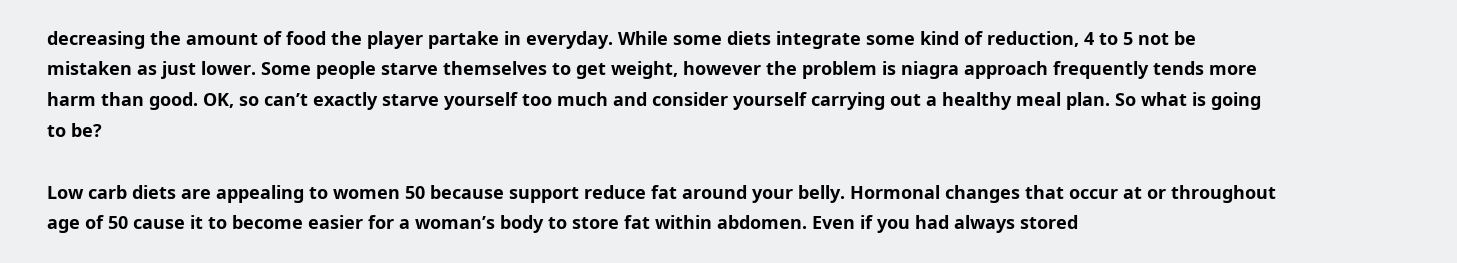decreasing the amount of food the player partake in everyday. While some diets integrate some kind of reduction, 4 to 5 not be mistaken as just lower. Some people starve themselves to get weight, however the problem is niagra approach frequently tends more harm than good. OK, so can’t exactly starve yourself too much and consider yourself carrying out a healthy meal plan. So what is going to be?

Low carb diets are appealing to women 50 because support reduce fat around your belly. Hormonal changes that occur at or throughout age of 50 cause it to become easier for a woman’s body to store fat within abdomen. Even if you had always stored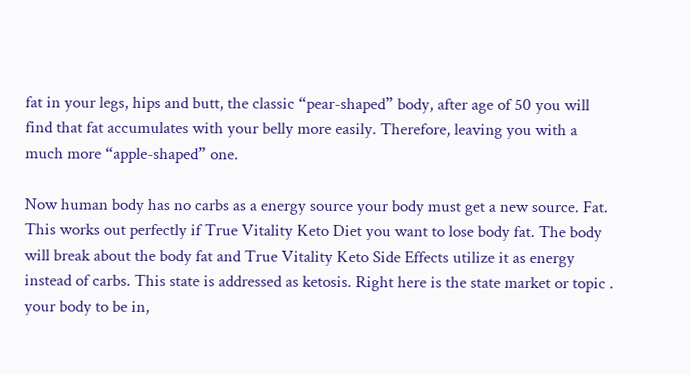fat in your legs, hips and butt, the classic “pear-shaped” body, after age of 50 you will find that fat accumulates with your belly more easily. Therefore, leaving you with a much more “apple-shaped” one.

Now human body has no carbs as a energy source your body must get a new source. Fat. This works out perfectly if True Vitality Keto Diet you want to lose body fat. The body will break about the body fat and True Vitality Keto Side Effects utilize it as energy instead of carbs. This state is addressed as ketosis. Right here is the state market or topic . your body to be in,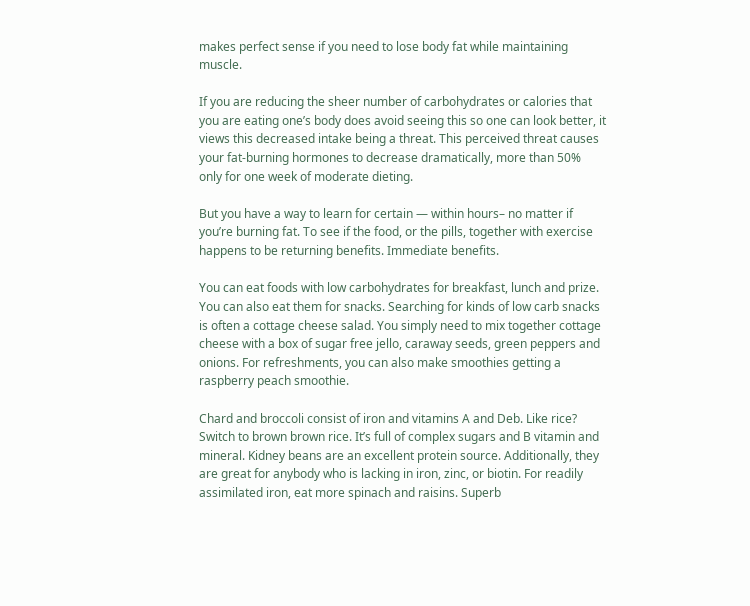makes perfect sense if you need to lose body fat while maintaining muscle.

If you are reducing the sheer number of carbohydrates or calories that you are eating one’s body does avoid seeing this so one can look better, it views this decreased intake being a threat. This perceived threat causes your fat-burning hormones to decrease dramatically, more than 50% only for one week of moderate dieting.

But you have a way to learn for certain — within hours– no matter if you’re burning fat. To see if the food, or the pills, together with exercise happens to be returning benefits. Immediate benefits.

You can eat foods with low carbohydrates for breakfast, lunch and prize. You can also eat them for snacks. Searching for kinds of low carb snacks is often a cottage cheese salad. You simply need to mix together cottage cheese with a box of sugar free jello, caraway seeds, green peppers and onions. For refreshments, you can also make smoothies getting a raspberry peach smoothie.

Chard and broccoli consist of iron and vitamins A and Deb. Like rice? Switch to brown brown rice. It’s full of complex sugars and B vitamin and mineral. Kidney beans are an excellent protein source. Additionally, they are great for anybody who is lacking in iron, zinc, or biotin. For readily assimilated iron, eat more spinach and raisins. Superb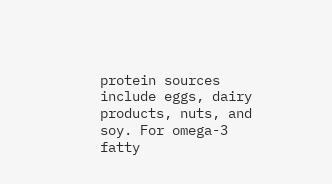protein sources include eggs, dairy products, nuts, and soy. For omega-3 fatty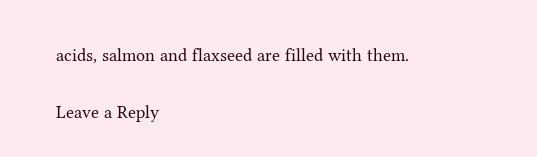acids, salmon and flaxseed are filled with them.

Leave a Reply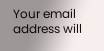Your email address will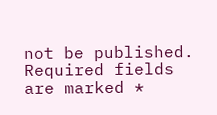not be published. Required fields are marked *